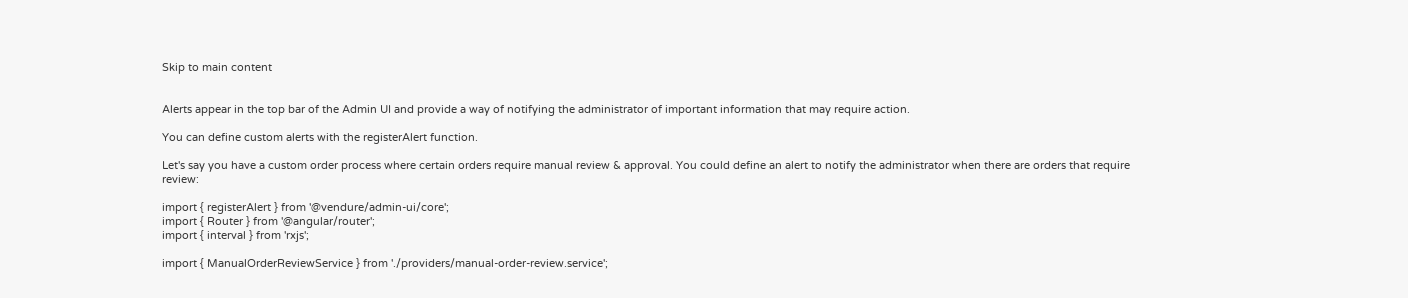Skip to main content


Alerts appear in the top bar of the Admin UI and provide a way of notifying the administrator of important information that may require action.

You can define custom alerts with the registerAlert function.

Let's say you have a custom order process where certain orders require manual review & approval. You could define an alert to notify the administrator when there are orders that require review:

import { registerAlert } from '@vendure/admin-ui/core';
import { Router } from '@angular/router';
import { interval } from 'rxjs';

import { ManualOrderReviewService } from './providers/manual-order-review.service';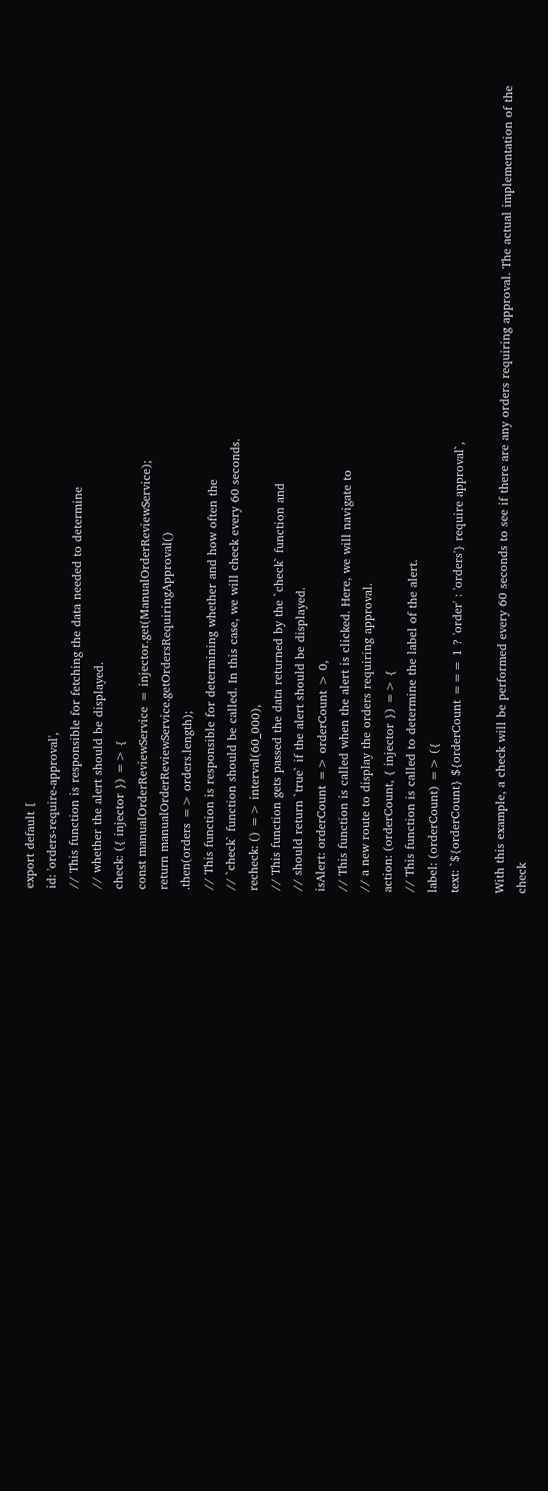export default [
id: 'orders-require-approval',
// This function is responsible for fetching the data needed to determine
// whether the alert should be displayed.
check: ({ injector }) => {
const manualOrderReviewService = injector.get(ManualOrderReviewService);
return manualOrderReviewService.getOrdersRequiringApproval()
.then(orders => orders.length);
// This function is responsible for determining whether and how often the
// `check` function should be called. In this case, we will check every 60 seconds.
recheck: () => interval(60_000),
// This function gets passed the data returned by the `check` function and
// should return `true` if the alert should be displayed.
isAlert: orderCount => orderCount > 0,
// This function is called when the alert is clicked. Here, we will navigate to
// a new route to display the orders requiring approval.
action: (orderCount, { injector }) => {
// This function is called to determine the label of the alert.
label: (orderCount) => ({
text: `${orderCount} ${orderCount === 1 ? 'order' : 'orders'} require approval`,

With this example, a check will be performed every 60 seconds to see if there are any orders requiring approval. The actual implementation of the check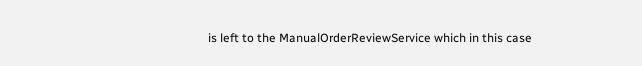is left to the ManualOrderReviewService which in this case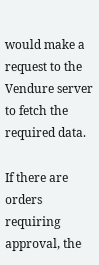would make a request to the Vendure server to fetch the required data.

If there are orders requiring approval, the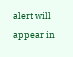alert will appear in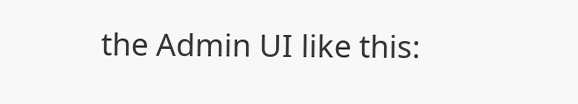the Admin UI like this: